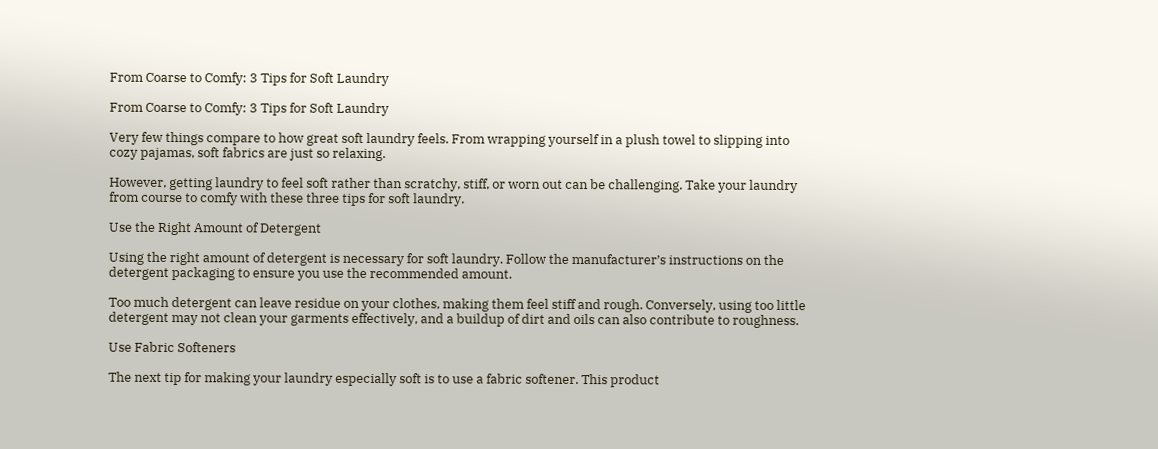From Coarse to Comfy: 3 Tips for Soft Laundry

From Coarse to Comfy: 3 Tips for Soft Laundry

Very few things compare to how great soft laundry feels. From wrapping yourself in a plush towel to slipping into cozy pajamas, soft fabrics are just so relaxing.

However, getting laundry to feel soft rather than scratchy, stiff, or worn out can be challenging. Take your laundry from course to comfy with these three tips for soft laundry.

Use the Right Amount of Detergent

Using the right amount of detergent is necessary for soft laundry. Follow the manufacturer’s instructions on the detergent packaging to ensure you use the recommended amount.

Too much detergent can leave residue on your clothes, making them feel stiff and rough. Conversely, using too little detergent may not clean your garments effectively, and a buildup of dirt and oils can also contribute to roughness.

Use Fabric Softeners

The next tip for making your laundry especially soft is to use a fabric softener. This product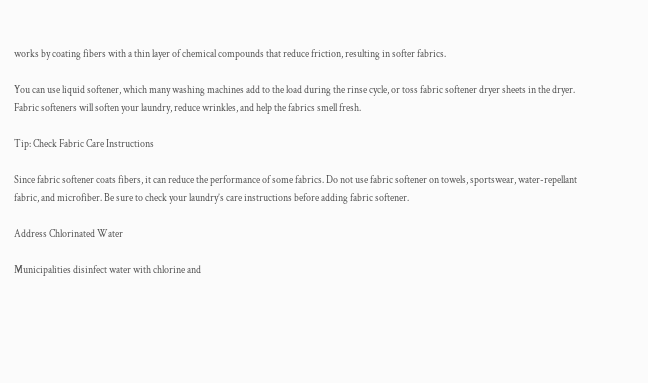works by coating fibers with a thin layer of chemical compounds that reduce friction, resulting in softer fabrics.

You can use liquid softener, which many washing machines add to the load during the rinse cycle, or toss fabric softener dryer sheets in the dryer. Fabric softeners will soften your laundry, reduce wrinkles, and help the fabrics smell fresh.

Tip: Check Fabric Care Instructions

Since fabric softener coats fibers, it can reduce the performance of some fabrics. Do not use fabric softener on towels, sportswear, water-repellant fabric, and microfiber. Be sure to check your laundry’s care instructions before adding fabric softener.

Address Chlorinated Water

Municipalities disinfect water with chlorine and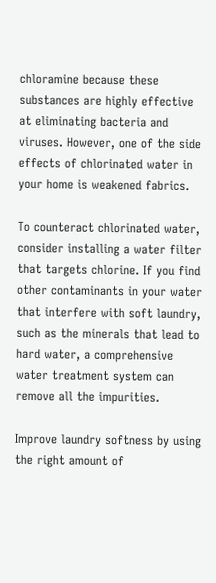chloramine because these substances are highly effective at eliminating bacteria and viruses. However, one of the side effects of chlorinated water in your home is weakened fabrics.

To counteract chlorinated water, consider installing a water filter that targets chlorine. If you find other contaminants in your water that interfere with soft laundry, such as the minerals that lead to hard water, a comprehensive water treatment system can remove all the impurities.

Improve laundry softness by using the right amount of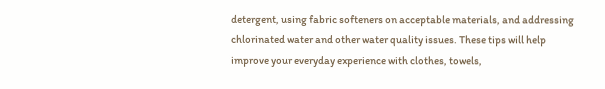detergent, using fabric softeners on acceptable materials, and addressing chlorinated water and other water quality issues. These tips will help improve your everyday experience with clothes, towels,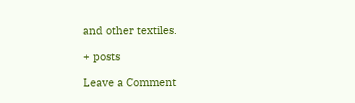and other textiles.

+ posts

Leave a Comment